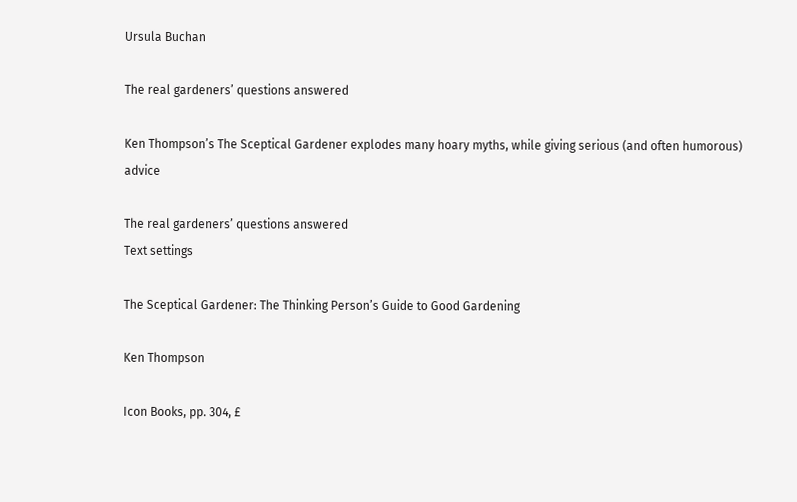Ursula Buchan

The real gardeners’ questions answered

Ken Thompson’s The Sceptical Gardener explodes many hoary myths, while giving serious (and often humorous) advice

The real gardeners’ questions answered
Text settings

The Sceptical Gardener: The Thinking Person’s Guide to Good Gardening

Ken Thompson

Icon Books, pp. 304, £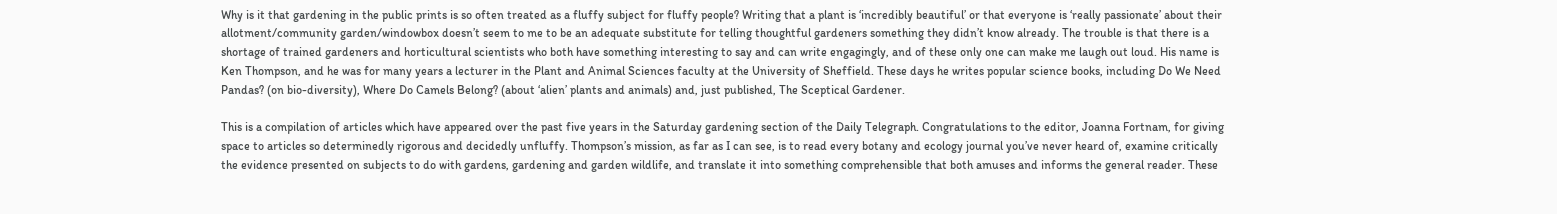Why is it that gardening in the public prints is so often treated as a fluffy subject for fluffy people? Writing that a plant is ‘incredibly beautiful’ or that everyone is ‘really passionate’ about their allotment/community garden/windowbox doesn’t seem to me to be an adequate substitute for telling thoughtful gardeners something they didn’t know already. The trouble is that there is a shortage of trained gardeners and horticultural scientists who both have something interesting to say and can write engagingly, and of these only one can make me laugh out loud. His name is Ken Thompson, and he was for many years a lecturer in the Plant and Animal Sciences faculty at the University of Sheffield. These days he writes popular science books, including Do We Need Pandas? (on bio-diversity), Where Do Camels Belong? (about ‘alien’ plants and animals) and, just published, The Sceptical Gardener.

This is a compilation of articles which have appeared over the past five years in the Saturday gardening section of the Daily Telegraph. Congratulations to the editor, Joanna Fortnam, for giving space to articles so determinedly rigorous and decidedly unfluffy. Thompson’s mission, as far as I can see, is to read every botany and ecology journal you’ve never heard of, examine critically the evidence presented on subjects to do with gardens, gardening and garden wildlife, and translate it into something comprehensible that both amuses and informs the general reader. These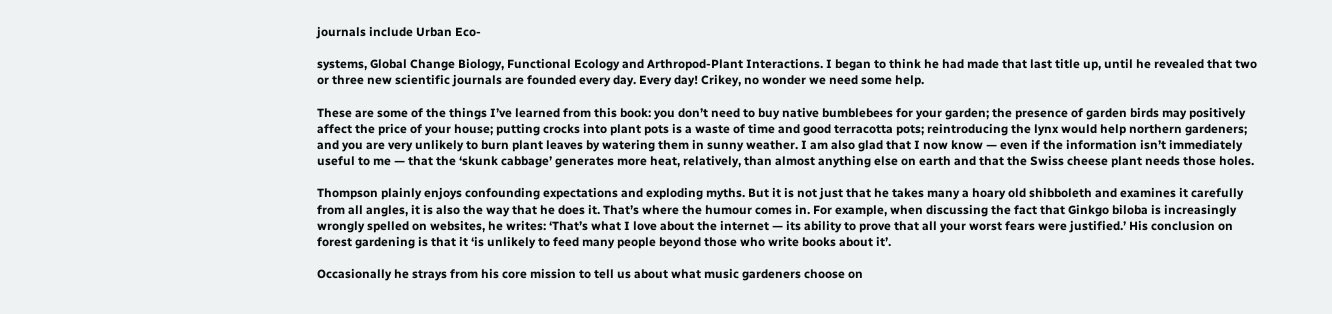journals include Urban Eco-

systems, Global Change Biology, Functional Ecology and Arthropod-Plant Interactions. I began to think he had made that last title up, until he revealed that two or three new scientific journals are founded every day. Every day! Crikey, no wonder we need some help.

These are some of the things I’ve learned from this book: you don’t need to buy native bumblebees for your garden; the presence of garden birds may positively affect the price of your house; putting crocks into plant pots is a waste of time and good terracotta pots; reintroducing the lynx would help northern gardeners; and you are very unlikely to burn plant leaves by watering them in sunny weather. I am also glad that I now know — even if the information isn’t immediately useful to me — that the ‘skunk cabbage’ generates more heat, relatively, than almost anything else on earth and that the Swiss cheese plant needs those holes.

Thompson plainly enjoys confounding expectations and exploding myths. But it is not just that he takes many a hoary old shibboleth and examines it carefully from all angles, it is also the way that he does it. That’s where the humour comes in. For example, when discussing the fact that Ginkgo biloba is increasingly wrongly spelled on websites, he writes: ‘That’s what I love about the internet — its ability to prove that all your worst fears were justified.’ His conclusion on forest gardening is that it ‘is unlikely to feed many people beyond those who write books about it’.

Occasionally he strays from his core mission to tell us about what music gardeners choose on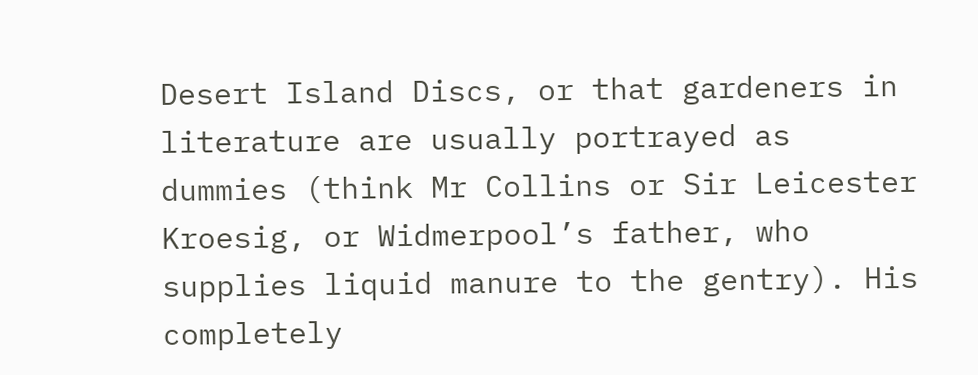Desert Island Discs, or that gardeners in literature are usually portrayed as dummies (think Mr Collins or Sir Leicester Kroesig, or Widmerpool’s father, who supplies liquid manure to the gentry). His completely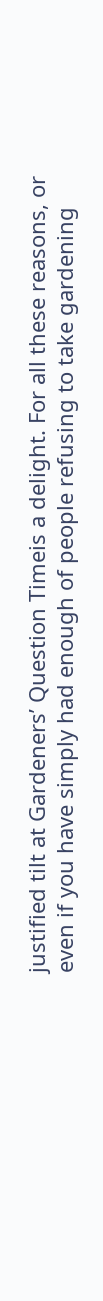justified tilt at Gardeners’ Question Timeis a delight. For all these reasons, or even if you have simply had enough of people refusing to take gardening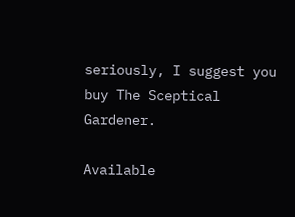seriously, I suggest you buy The Sceptical Gardener.

Available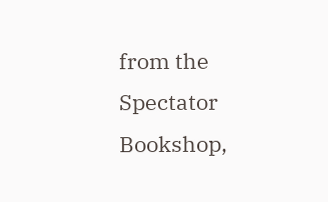from the Spectator Bookshop,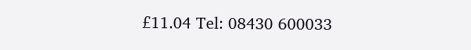£11.04 Tel: 08430 600033